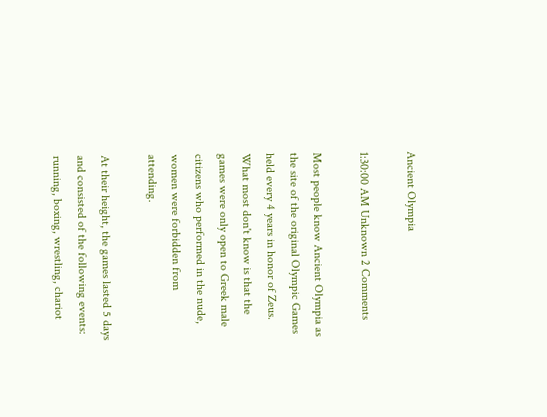Ancient Olympia

1:30:00 AM Unknown 2 Comments

Most people know Ancient Olympia as the site of the original Olympic Games held every 4 years in honor of Zeus.  What most don't know is that the games were only open to Greek male citizens who performed in the nude, women were forbidden from attending.

At their height, the games lasted 5 days and consisted of the following events: running, boxing, wrestling, chariot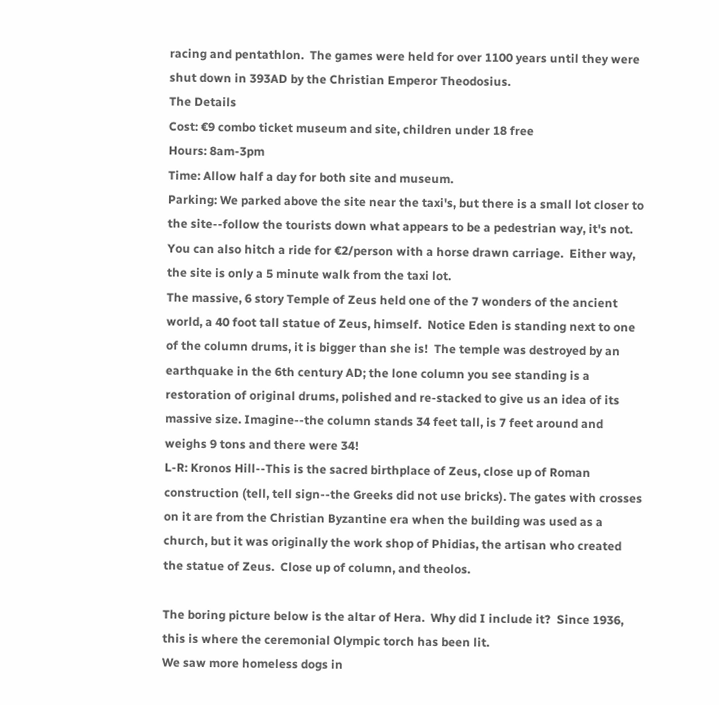racing and pentathlon.  The games were held for over 1100 years until they were shut down in 393AD by the Christian Emperor Theodosius.
The Details
Cost: €9 combo ticket museum and site, children under 18 free
Hours: 8am-3pm
Time: Allow half a day for both site and museum.
Parking: We parked above the site near the taxi's, but there is a small lot closer to the site--follow the tourists down what appears to be a pedestrian way, it's not.  You can also hitch a ride for €2/person with a horse drawn carriage.  Either way, the site is only a 5 minute walk from the taxi lot.
The massive, 6 story Temple of Zeus held one of the 7 wonders of the ancient world, a 40 foot tall statue of Zeus, himself.  Notice Eden is standing next to one of the column drums, it is bigger than she is!  The temple was destroyed by an earthquake in the 6th century AD; the lone column you see standing is a restoration of original drums, polished and re-stacked to give us an idea of its massive size. Imagine--the column stands 34 feet tall, is 7 feet around and weighs 9 tons and there were 34!
L-R: Kronos Hill--This is the sacred birthplace of Zeus, close up of Roman construction (tell, tell sign--the Greeks did not use bricks). The gates with crosses on it are from the Christian Byzantine era when the building was used as a church, but it was originally the work shop of Phidias, the artisan who created the statue of Zeus.  Close up of column, and theolos.

The boring picture below is the altar of Hera.  Why did I include it?  Since 1936, this is where the ceremonial Olympic torch has been lit.
We saw more homeless dogs in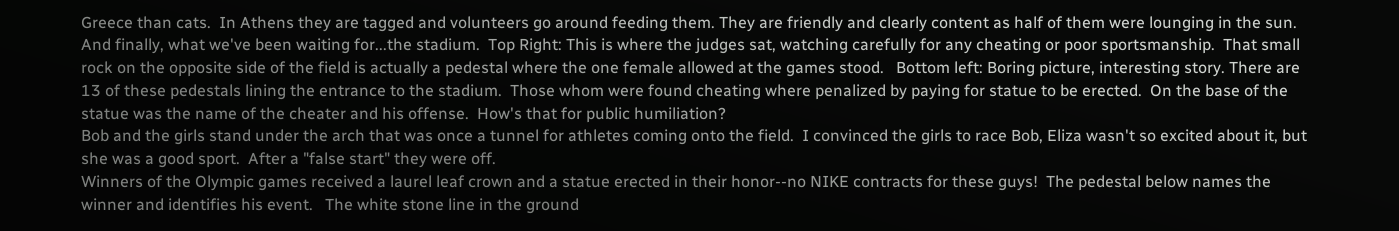Greece than cats.  In Athens they are tagged and volunteers go around feeding them. They are friendly and clearly content as half of them were lounging in the sun.
And finally, what we've been waiting for...the stadium.  Top Right: This is where the judges sat, watching carefully for any cheating or poor sportsmanship.  That small rock on the opposite side of the field is actually a pedestal where the one female allowed at the games stood.   Bottom left: Boring picture, interesting story. There are 13 of these pedestals lining the entrance to the stadium.  Those whom were found cheating where penalized by paying for statue to be erected.  On the base of the statue was the name of the cheater and his offense.  How's that for public humiliation?
Bob and the girls stand under the arch that was once a tunnel for athletes coming onto the field.  I convinced the girls to race Bob, Eliza wasn't so excited about it, but she was a good sport.  After a "false start" they were off.
Winners of the Olympic games received a laurel leaf crown and a statue erected in their honor--no NIKE contracts for these guys!  The pedestal below names the winner and identifies his event.   The white stone line in the ground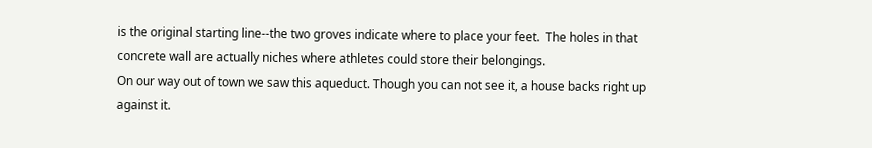is the original starting line--the two groves indicate where to place your feet.  The holes in that concrete wall are actually niches where athletes could store their belongings.
On our way out of town we saw this aqueduct. Though you can not see it, a house backs right up against it.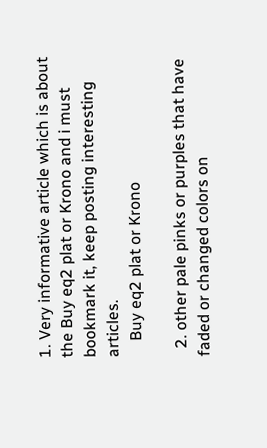1. Very informative article which is about the Buy eq2 plat or Krono and i must bookmark it, keep posting interesting articles.
    Buy eq2 plat or Krono

  2. other pale pinks or purples that have faded or changed colors on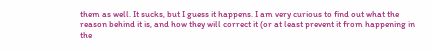them as well. It sucks, but I guess it happens. I am very curious to find out what the reason behind it is, and how they will correct it (or at least prevent it from happening in the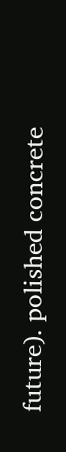future). polished concrete